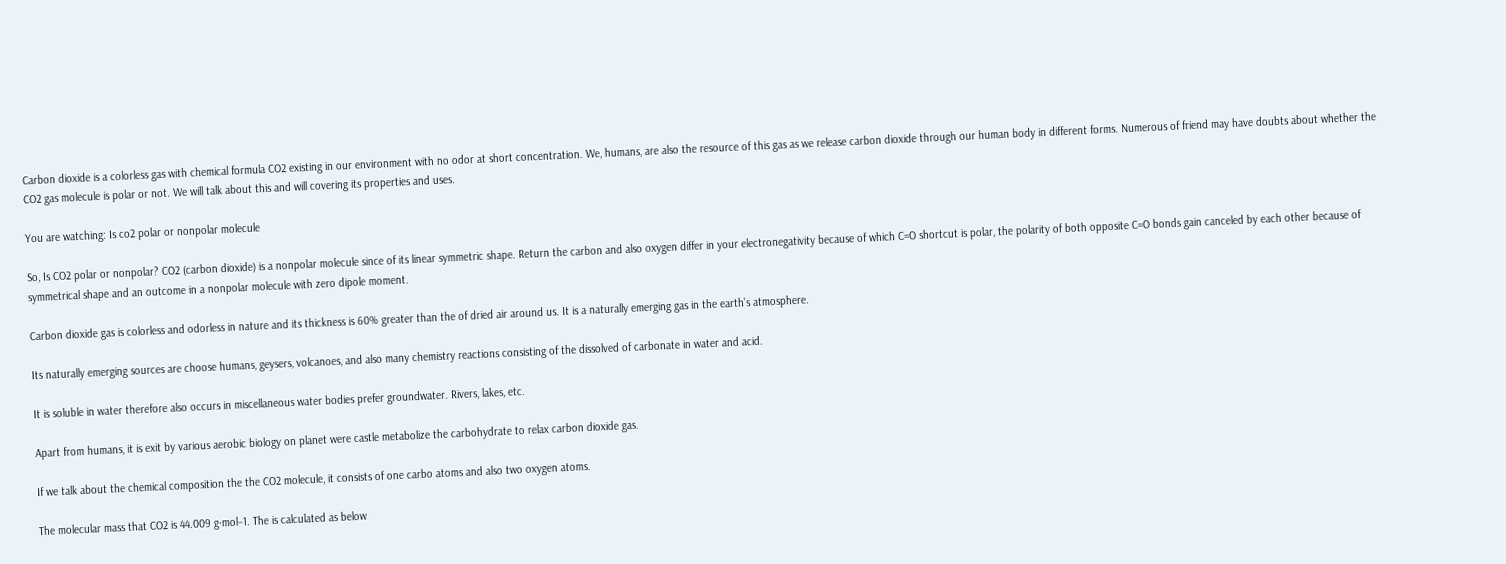Carbon dioxide is a colorless gas with chemical formula CO2 existing in our environment with no odor at short concentration. We, humans, are also the resource of this gas as we release carbon dioxide through our human body in different forms. Numerous of friend may have doubts about whether the CO2 gas molecule is polar or not. We will talk about this and will covering its properties and uses.

You are watching: Is co2 polar or nonpolar molecule

So, Is CO2 polar or nonpolar? CO2 (carbon dioxide) is a nonpolar molecule since of its linear symmetric shape. Return the carbon and also oxygen differ in your electronegativity because of which C=O shortcut is polar, the polarity of both opposite C=O bonds gain canceled by each other because of symmetrical shape and an outcome in a nonpolar molecule with zero dipole moment.

Carbon dioxide gas is colorless and odorless in nature and its thickness is 60% greater than the of dried air around us. It is a naturally emerging gas in the earth’s atmosphere.

Its naturally emerging sources are choose humans, geysers, volcanoes, and also many chemistry reactions consisting of the dissolved of carbonate in water and acid.

It is soluble in water therefore also occurs in miscellaneous water bodies prefer groundwater. Rivers, lakes, etc.

Apart from humans, it is exit by various aerobic biology on planet were castle metabolize the carbohydrate to relax carbon dioxide gas.

If we talk about the chemical composition the the CO2 molecule, it consists of one carbo atoms and also two oxygen atoms.

The molecular mass that CO2 is 44.009 g·mol−1. The is calculated as below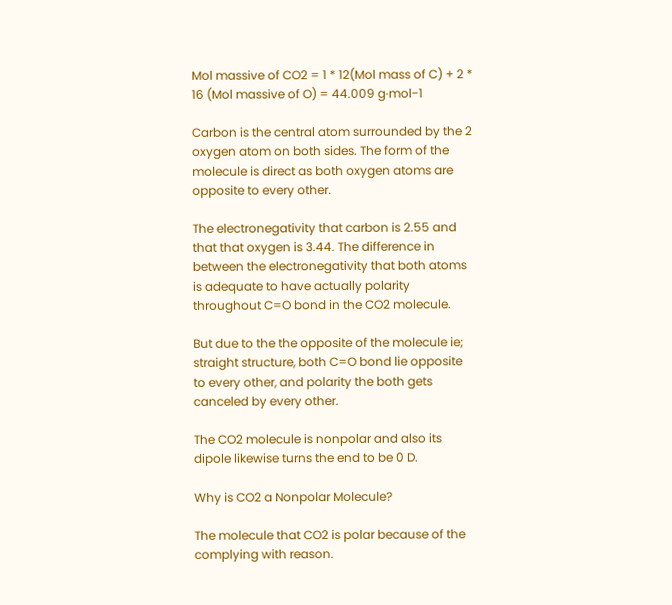Mol massive of CO2 = 1 * 12(Mol mass of C) + 2 * 16 (Mol massive of O) = 44.009 g·mol−1

Carbon is the central atom surrounded by the 2 oxygen atom on both sides. The form of the molecule is direct as both oxygen atoms are opposite to every other.

The electronegativity that carbon is 2.55 and that that oxygen is 3.44. The difference in between the electronegativity that both atoms is adequate to have actually polarity throughout C=O bond in the CO2 molecule.

But due to the the opposite of the molecule ie; straight structure, both C=O bond lie opposite to every other, and polarity the both gets canceled by every other.

The CO2 molecule is nonpolar and also its dipole likewise turns the end to be 0 D.

Why is CO2 a Nonpolar Molecule?

The molecule that CO2 is polar because of the complying with reason.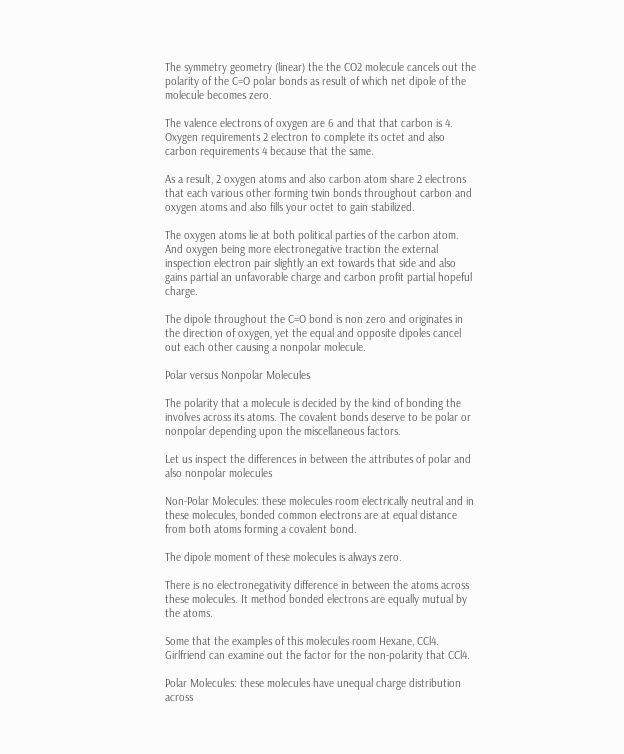The symmetry geometry (linear) the the CO2 molecule cancels out the polarity of the C=O polar bonds as result of which net dipole of the molecule becomes zero.

The valence electrons of oxygen are 6 and that that carbon is 4. Oxygen requirements 2 electron to complete its octet and also carbon requirements 4 because that the same.

As a result, 2 oxygen atoms and also carbon atom share 2 electrons that each various other forming twin bonds throughout carbon and oxygen atoms and also fills your octet to gain stabilized.

The oxygen atoms lie at both political parties of the carbon atom. And oxygen being more electronegative traction the external inspection electron pair slightly an ext towards that side and also gains partial an unfavorable charge and carbon profit partial hopeful charge.

The dipole throughout the C=O bond is non zero and originates in the direction of oxygen, yet the equal and opposite dipoles cancel out each other causing a nonpolar molecule.

Polar versus Nonpolar Molecules

The polarity that a molecule is decided by the kind of bonding the involves across its atoms. The covalent bonds deserve to be polar or nonpolar depending upon the miscellaneous factors.

Let us inspect the differences in between the attributes of polar and also nonpolar molecules

Non-Polar Molecules: these molecules room electrically neutral and in these molecules, bonded common electrons are at equal distance from both atoms forming a covalent bond.

The dipole moment of these molecules is always zero.

There is no electronegativity difference in between the atoms across these molecules. It method bonded electrons are equally mutual by the atoms.

Some that the examples of this molecules room Hexane, CCl4. Girlfriend can examine out the factor for the non-polarity that CCl4.

Polar Molecules: these molecules have unequal charge distribution across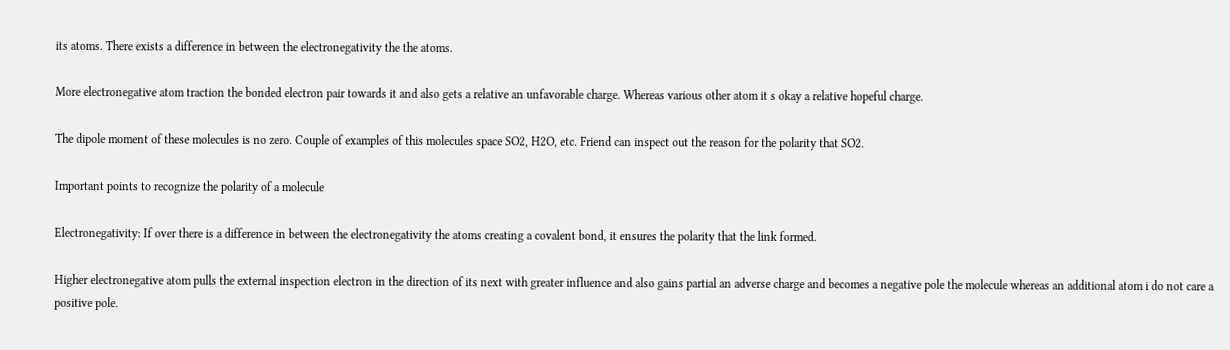its atoms. There exists a difference in between the electronegativity the the atoms.

More electronegative atom traction the bonded electron pair towards it and also gets a relative an unfavorable charge. Whereas various other atom it s okay a relative hopeful charge.

The dipole moment of these molecules is no zero. Couple of examples of this molecules space SO2, H2O, etc. Friend can inspect out the reason for the polarity that SO2.

Important points to recognize the polarity of a molecule

Electronegativity: If over there is a difference in between the electronegativity the atoms creating a covalent bond, it ensures the polarity that the link formed.

Higher electronegative atom pulls the external inspection electron in the direction of its next with greater influence and also gains partial an adverse charge and becomes a negative pole the molecule whereas an additional atom i do not care a positive pole.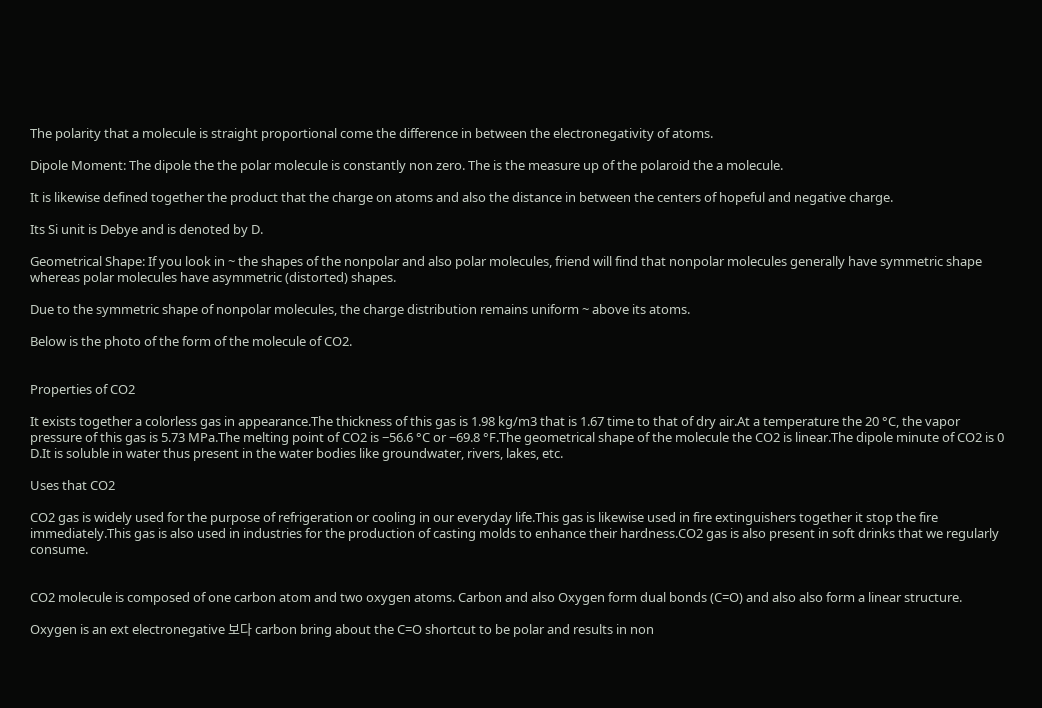The polarity that a molecule is straight proportional come the difference in between the electronegativity of atoms.

Dipole Moment: The dipole the the polar molecule is constantly non zero. The is the measure up of the polaroid the a molecule.

It is likewise defined together the product that the charge on atoms and also the distance in between the centers of hopeful and negative charge.

Its Si unit is Debye and is denoted by D.

Geometrical Shape: If you look in ~ the shapes of the nonpolar and also polar molecules, friend will find that nonpolar molecules generally have symmetric shape whereas polar molecules have asymmetric (distorted) shapes.

Due to the symmetric shape of nonpolar molecules, the charge distribution remains uniform ~ above its atoms.

Below is the photo of the form of the molecule of CO2.


Properties of CO2

It exists together a colorless gas in appearance.The thickness of this gas is 1.98 kg/m3 that is 1.67 time to that of dry air.At a temperature the 20 °C, the vapor pressure of this gas is 5.73 MPa.The melting point of CO2 is −56.6 °C or −69.8 °F.The geometrical shape of the molecule the CO2 is linear.The dipole minute of CO2 is 0 D.It is soluble in water thus present in the water bodies like groundwater, rivers, lakes, etc.

Uses that CO2

CO2 gas is widely used for the purpose of refrigeration or cooling in our everyday life.This gas is likewise used in fire extinguishers together it stop the fire immediately.This gas is also used in industries for the production of casting molds to enhance their hardness.CO2 gas is also present in soft drinks that we regularly consume.


CO2 molecule is composed of one carbon atom and two oxygen atoms. Carbon and also Oxygen form dual bonds (C=O) and also also form a linear structure.

Oxygen is an ext electronegative 보다 carbon bring about the C=O shortcut to be polar and results in non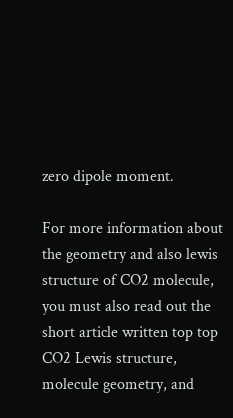zero dipole moment.

For more information about the geometry and also lewis structure of CO2 molecule, you must also read out the short article written top top CO2 Lewis structure, molecule geometry, and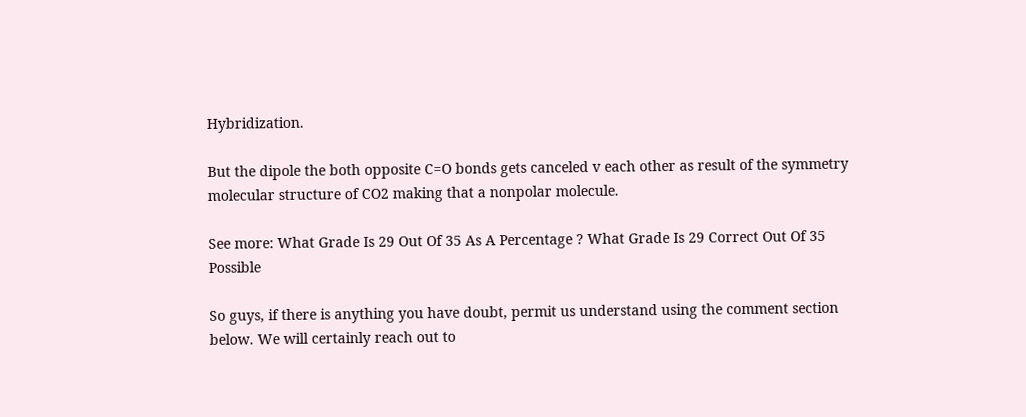Hybridization.

But the dipole the both opposite C=O bonds gets canceled v each other as result of the symmetry molecular structure of CO2 making that a nonpolar molecule.

See more: What Grade Is 29 Out Of 35 As A Percentage ? What Grade Is 29 Correct Out Of 35 Possible

So guys, if there is anything you have doubt, permit us understand using the comment section below. We will certainly reach out to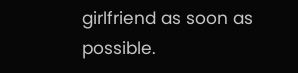girlfriend as soon as possible.